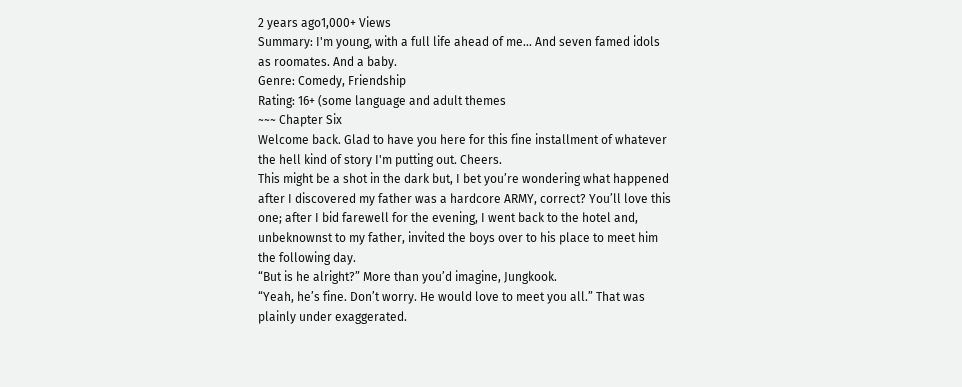2 years ago1,000+ Views
Summary: I'm young, with a full life ahead of me... And seven famed idols as roomates. And a baby.
Genre: Comedy, Friendship
Rating: 16+ (some language and adult themes
~~~ Chapter Six
Welcome back. Glad to have you here for this fine installment of whatever the hell kind of story I'm putting out. Cheers.
This might be a shot in the dark but, I bet you’re wondering what happened after I discovered my father was a hardcore ARMY, correct? You’ll love this one; after I bid farewell for the evening, I went back to the hotel and, unbeknownst to my father, invited the boys over to his place to meet him the following day.
“But is he alright?” More than you’d imagine, Jungkook.
“Yeah, he’s fine. Don’t worry. He would love to meet you all.” That was plainly under exaggerated.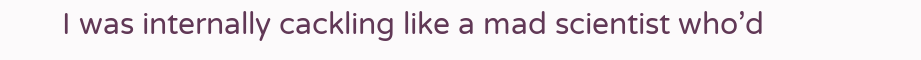I was internally cackling like a mad scientist who’d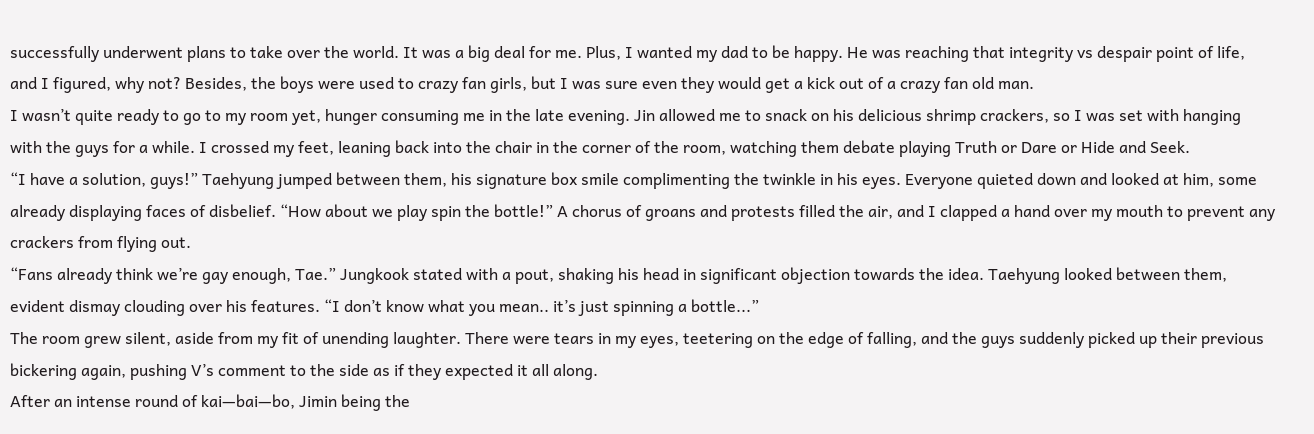successfully underwent plans to take over the world. It was a big deal for me. Plus, I wanted my dad to be happy. He was reaching that integrity vs despair point of life, and I figured, why not? Besides, the boys were used to crazy fan girls, but I was sure even they would get a kick out of a crazy fan old man.
I wasn’t quite ready to go to my room yet, hunger consuming me in the late evening. Jin allowed me to snack on his delicious shrimp crackers, so I was set with hanging with the guys for a while. I crossed my feet, leaning back into the chair in the corner of the room, watching them debate playing Truth or Dare or Hide and Seek.
“I have a solution, guys!” Taehyung jumped between them, his signature box smile complimenting the twinkle in his eyes. Everyone quieted down and looked at him, some already displaying faces of disbelief. “How about we play spin the bottle!” A chorus of groans and protests filled the air, and I clapped a hand over my mouth to prevent any crackers from flying out.
“Fans already think we’re gay enough, Tae.” Jungkook stated with a pout, shaking his head in significant objection towards the idea. Taehyung looked between them, evident dismay clouding over his features. “I don’t know what you mean.. it’s just spinning a bottle...”
The room grew silent, aside from my fit of unending laughter. There were tears in my eyes, teetering on the edge of falling, and the guys suddenly picked up their previous bickering again, pushing V’s comment to the side as if they expected it all along.
After an intense round of kai—bai—bo, Jimin being the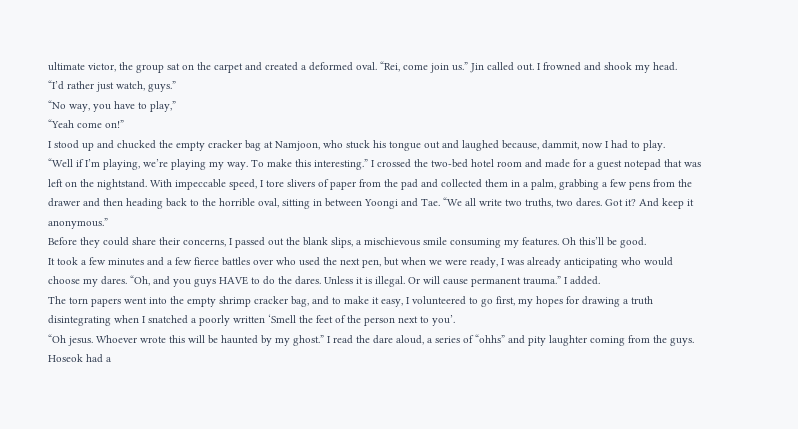ultimate victor, the group sat on the carpet and created a deformed oval. “Rei, come join us.” Jin called out. I frowned and shook my head.
“I’d rather just watch, guys.”
“No way, you have to play,”
“Yeah come on!”
I stood up and chucked the empty cracker bag at Namjoon, who stuck his tongue out and laughed because, dammit, now I had to play.
“Well if I’m playing, we’re playing my way. To make this interesting.” I crossed the two-bed hotel room and made for a guest notepad that was left on the nightstand. With impeccable speed, I tore slivers of paper from the pad and collected them in a palm, grabbing a few pens from the drawer and then heading back to the horrible oval, sitting in between Yoongi and Tae. “We all write two truths, two dares. Got it? And keep it anonymous.”
Before they could share their concerns, I passed out the blank slips, a mischievous smile consuming my features. Oh this’ll be good.
It took a few minutes and a few fierce battles over who used the next pen, but when we were ready, I was already anticipating who would choose my dares. “Oh, and you guys HAVE to do the dares. Unless it is illegal. Or will cause permanent trauma.” I added.
The torn papers went into the empty shrimp cracker bag, and to make it easy, I volunteered to go first, my hopes for drawing a truth disintegrating when I snatched a poorly written ‘Smell the feet of the person next to you’.
“Oh jesus. Whoever wrote this will be haunted by my ghost.” I read the dare aloud, a series of “ohhs” and pity laughter coming from the guys. Hoseok had a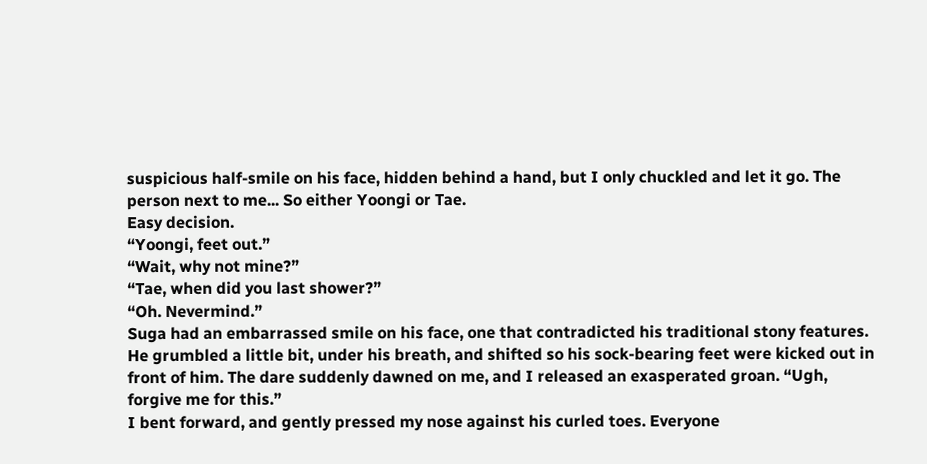suspicious half-smile on his face, hidden behind a hand, but I only chuckled and let it go. The person next to me... So either Yoongi or Tae.
Easy decision.
“Yoongi, feet out.”
“Wait, why not mine?”
“Tae, when did you last shower?”
“Oh. Nevermind.”
Suga had an embarrassed smile on his face, one that contradicted his traditional stony features. He grumbled a little bit, under his breath, and shifted so his sock-bearing feet were kicked out in front of him. The dare suddenly dawned on me, and I released an exasperated groan. “Ugh, forgive me for this.”
I bent forward, and gently pressed my nose against his curled toes. Everyone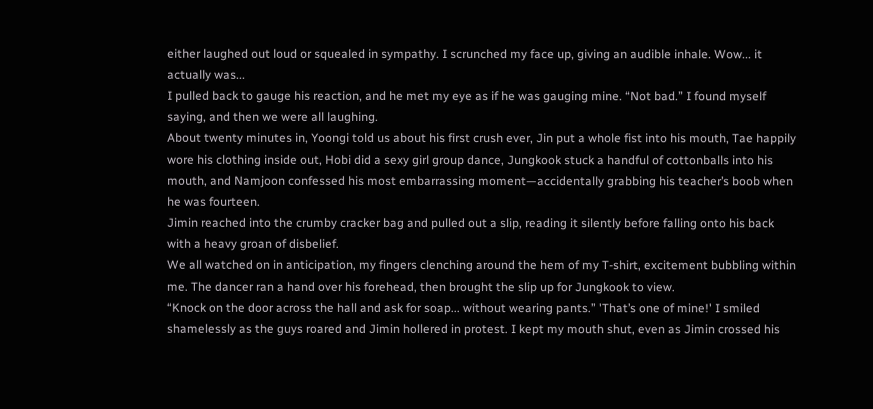either laughed out loud or squealed in sympathy. I scrunched my face up, giving an audible inhale. Wow... it actually was...
I pulled back to gauge his reaction, and he met my eye as if he was gauging mine. “Not bad.” I found myself saying, and then we were all laughing.
About twenty minutes in, Yoongi told us about his first crush ever, Jin put a whole fist into his mouth, Tae happily wore his clothing inside out, Hobi did a sexy girl group dance, Jungkook stuck a handful of cottonballs into his mouth, and Namjoon confessed his most embarrassing moment—accidentally grabbing his teacher’s boob when he was fourteen.
Jimin reached into the crumby cracker bag and pulled out a slip, reading it silently before falling onto his back with a heavy groan of disbelief.
We all watched on in anticipation, my fingers clenching around the hem of my T-shirt, excitement bubbling within me. The dancer ran a hand over his forehead, then brought the slip up for Jungkook to view.
“Knock on the door across the hall and ask for soap... without wearing pants.” 'That’s one of mine!' I smiled shamelessly as the guys roared and Jimin hollered in protest. I kept my mouth shut, even as Jimin crossed his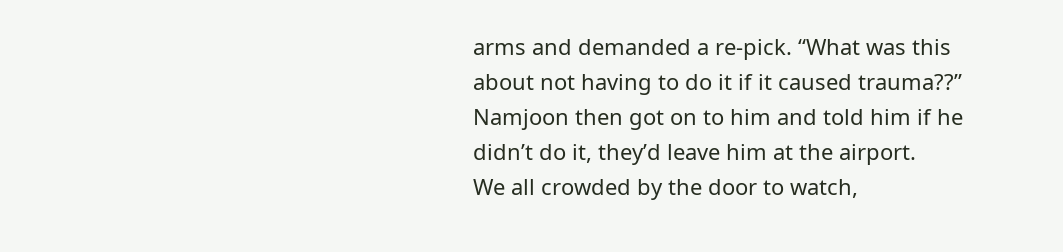arms and demanded a re-pick. “What was this about not having to do it if it caused trauma??” Namjoon then got on to him and told him if he didn’t do it, they’d leave him at the airport.
We all crowded by the door to watch,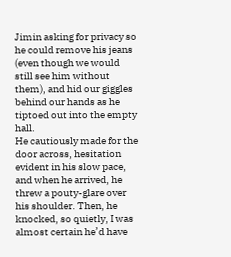Jimin asking for privacy so he could remove his jeans (even though we would still see him without them), and hid our giggles behind our hands as he tiptoed out into the empty hall.
He cautiously made for the door across, hesitation evident in his slow pace, and when he arrived, he threw a pouty-glare over his shoulder. Then, he knocked, so quietly, I was almost certain he’d have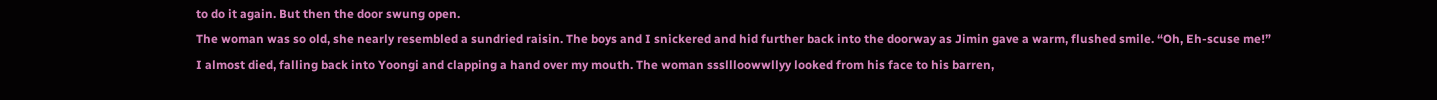to do it again. But then the door swung open.
The woman was so old, she nearly resembled a sundried raisin. The boys and I snickered and hid further back into the doorway as Jimin gave a warm, flushed smile. “Oh, Eh-scuse me!”
I almost died, falling back into Yoongi and clapping a hand over my mouth. The woman sssllloowwllyy looked from his face to his barren,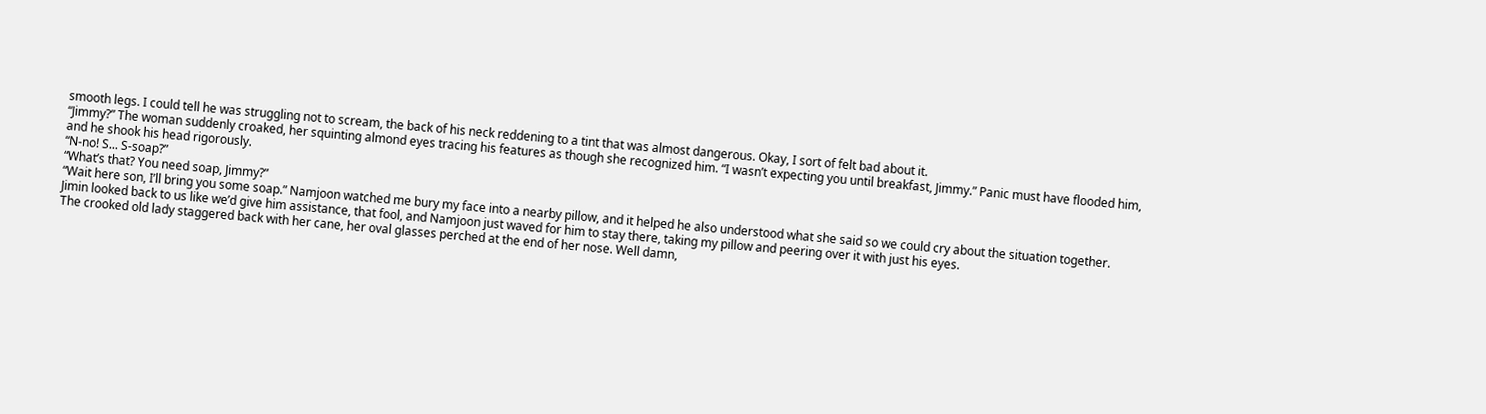smooth legs. I could tell he was struggling not to scream, the back of his neck reddening to a tint that was almost dangerous. Okay, I sort of felt bad about it.
“Jimmy?” The woman suddenly croaked, her squinting almond eyes tracing his features as though she recognized him. “I wasn’t expecting you until breakfast, Jimmy.” Panic must have flooded him, and he shook his head rigorously.
“N-no! S... S-soap?”
“What’s that? You need soap, Jimmy?”
“Wait here son, I’ll bring you some soap.” Namjoon watched me bury my face into a nearby pillow, and it helped he also understood what she said so we could cry about the situation together. Jimin looked back to us like we’d give him assistance, that fool, and Namjoon just waved for him to stay there, taking my pillow and peering over it with just his eyes.
The crooked old lady staggered back with her cane, her oval glasses perched at the end of her nose. Well damn,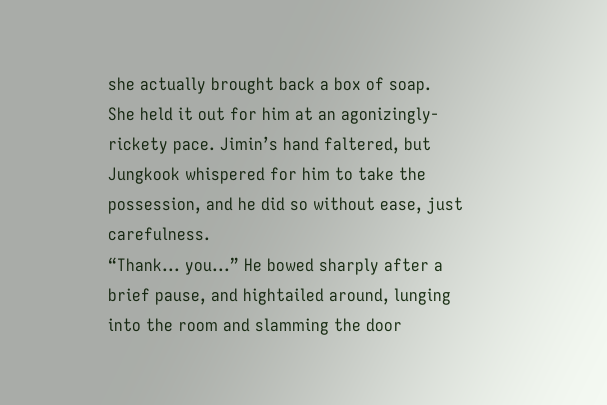she actually brought back a box of soap.
She held it out for him at an agonizingly-rickety pace. Jimin’s hand faltered, but Jungkook whispered for him to take the possession, and he did so without ease, just carefulness.
“Thank... you...” He bowed sharply after a brief pause, and hightailed around, lunging into the room and slamming the door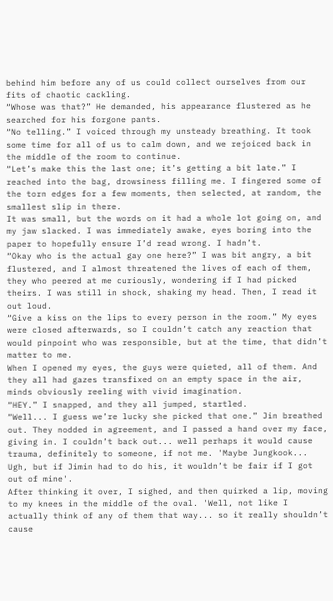behind him before any of us could collect ourselves from our fits of chaotic cackling.
“Whose was that?” He demanded, his appearance flustered as he searched for his forgone pants.
“No telling.” I voiced through my unsteady breathing. It took some time for all of us to calm down, and we rejoiced back in the middle of the room to continue.
“Let’s make this the last one; it’s getting a bit late.” I reached into the bag, drowsiness filling me. I fingered some of the torn edges for a few moments, then selected, at random, the smallest slip in there.
It was small, but the words on it had a whole lot going on, and my jaw slacked. I was immediately awake, eyes boring into the paper to hopefully ensure I’d read wrong. I hadn’t.
“Okay who is the actual gay one here?” I was bit angry, a bit flustered, and I almost threatened the lives of each of them, they who peered at me curiously, wondering if I had picked theirs. I was still in shock, shaking my head. Then, I read it out loud.
“Give a kiss on the lips to every person in the room.” My eyes were closed afterwards, so I couldn’t catch any reaction that would pinpoint who was responsible, but at the time, that didn’t matter to me.
When I opened my eyes, the guys were quieted, all of them. And they all had gazes transfixed on an empty space in the air, minds obviously reeling with vivid imagination.
“HEY.” I snapped, and they all jumped, startled.
“Well... I guess we’re lucky she picked that one.” Jin breathed out. They nodded in agreement, and I passed a hand over my face, giving in. I couldn’t back out... well perhaps it would cause trauma, definitely to someone, if not me. 'Maybe Jungkook... Ugh, but if Jimin had to do his, it wouldn’t be fair if I got out of mine'.
After thinking it over, I sighed, and then quirked a lip, moving to my knees in the middle of the oval. 'Well, not like I actually think of any of them that way... so it really shouldn’t cause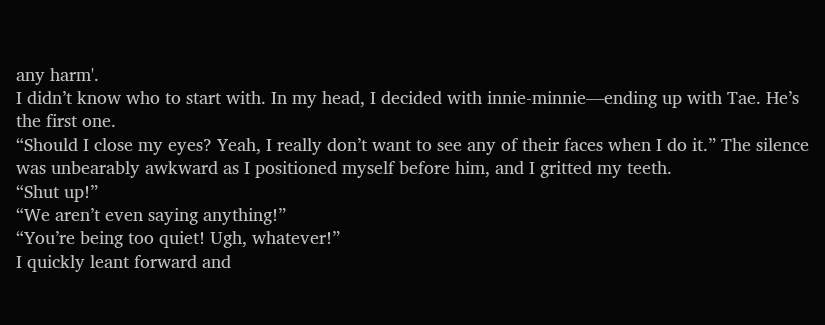any harm'.
I didn’t know who to start with. In my head, I decided with innie-minnie—ending up with Tae. He’s the first one.
“Should I close my eyes? Yeah, I really don’t want to see any of their faces when I do it.” The silence was unbearably awkward as I positioned myself before him, and I gritted my teeth.
“Shut up!”
“We aren’t even saying anything!”
“You’re being too quiet! Ugh, whatever!”
I quickly leant forward and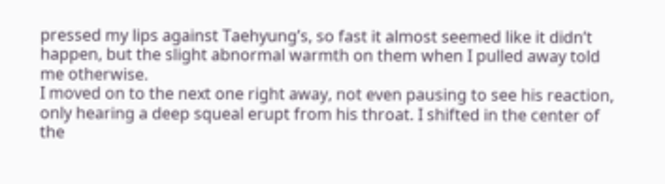pressed my lips against Taehyung’s, so fast it almost seemed like it didn’t happen, but the slight abnormal warmth on them when I pulled away told me otherwise.
I moved on to the next one right away, not even pausing to see his reaction, only hearing a deep squeal erupt from his throat. I shifted in the center of the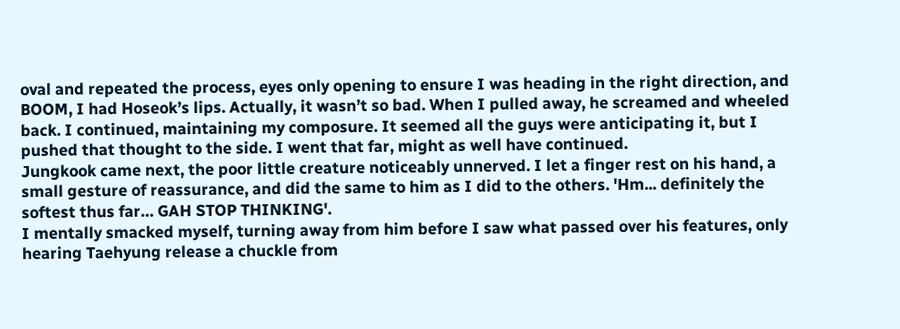oval and repeated the process, eyes only opening to ensure I was heading in the right direction, and BOOM, I had Hoseok’s lips. Actually, it wasn’t so bad. When I pulled away, he screamed and wheeled back. I continued, maintaining my composure. It seemed all the guys were anticipating it, but I pushed that thought to the side. I went that far, might as well have continued.
Jungkook came next, the poor little creature noticeably unnerved. I let a finger rest on his hand, a small gesture of reassurance, and did the same to him as I did to the others. 'Hm... definitely the softest thus far… GAH STOP THINKING'.
I mentally smacked myself, turning away from him before I saw what passed over his features, only hearing Taehyung release a chuckle from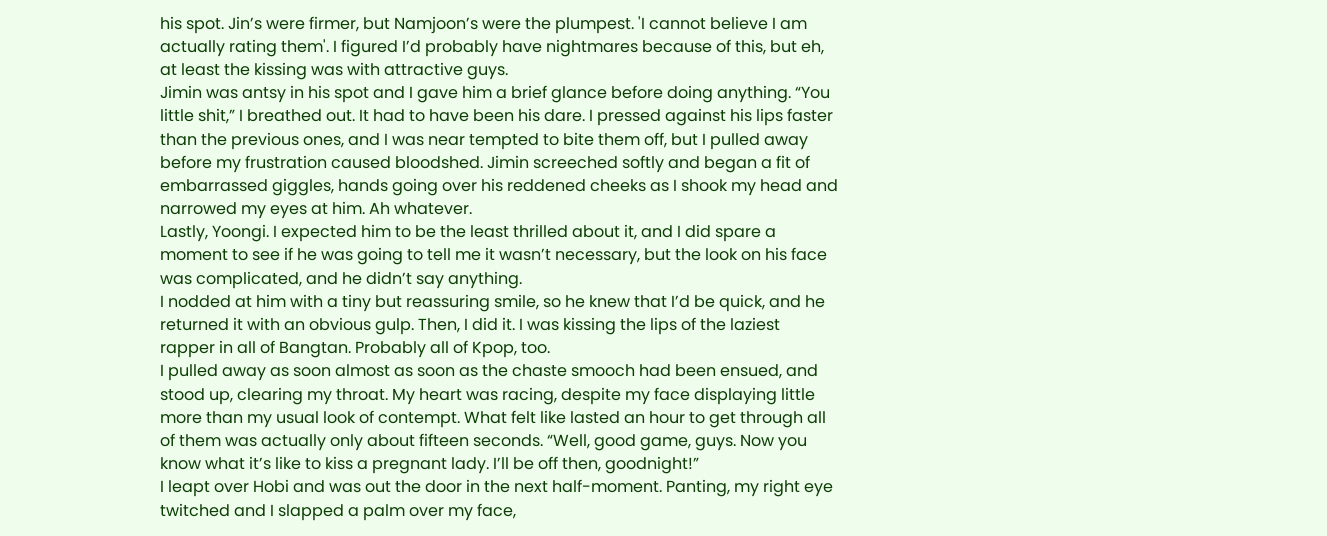his spot. Jin’s were firmer, but Namjoon’s were the plumpest. 'I cannot believe I am actually rating them'. I figured I’d probably have nightmares because of this, but eh, at least the kissing was with attractive guys.
Jimin was antsy in his spot and I gave him a brief glance before doing anything. “You little shit,” I breathed out. It had to have been his dare. I pressed against his lips faster than the previous ones, and I was near tempted to bite them off, but I pulled away before my frustration caused bloodshed. Jimin screeched softly and began a fit of embarrassed giggles, hands going over his reddened cheeks as I shook my head and narrowed my eyes at him. Ah whatever.
Lastly, Yoongi. I expected him to be the least thrilled about it, and I did spare a moment to see if he was going to tell me it wasn’t necessary, but the look on his face was complicated, and he didn’t say anything.
I nodded at him with a tiny but reassuring smile, so he knew that I’d be quick, and he returned it with an obvious gulp. Then, I did it. I was kissing the lips of the laziest rapper in all of Bangtan. Probably all of Kpop, too.
I pulled away as soon almost as soon as the chaste smooch had been ensued, and stood up, clearing my throat. My heart was racing, despite my face displaying little more than my usual look of contempt. What felt like lasted an hour to get through all of them was actually only about fifteen seconds. “Well, good game, guys. Now you know what it’s like to kiss a pregnant lady. I’ll be off then, goodnight!”
I leapt over Hobi and was out the door in the next half-moment. Panting, my right eye twitched and I slapped a palm over my face,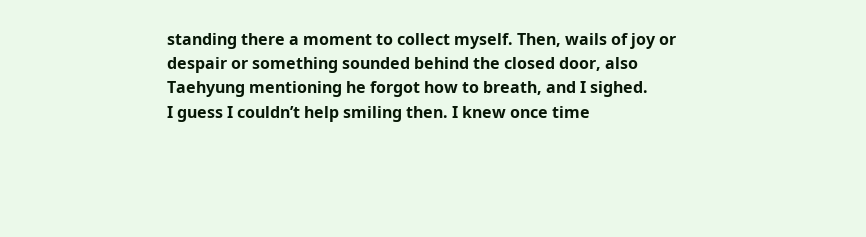standing there a moment to collect myself. Then, wails of joy or despair or something sounded behind the closed door, also Taehyung mentioning he forgot how to breath, and I sighed.
I guess I couldn’t help smiling then. I knew once time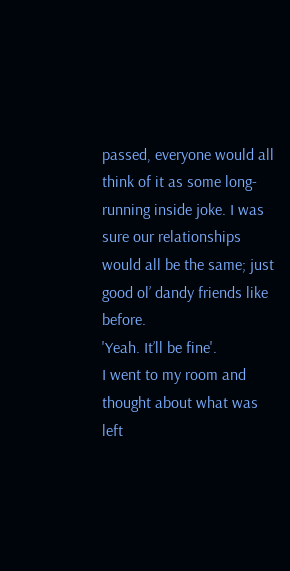passed, everyone would all think of it as some long-running inside joke. I was sure our relationships would all be the same; just good ol’ dandy friends like before.
'Yeah. It’ll be fine'.
I went to my room and thought about what was left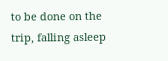to be done on the trip, falling asleep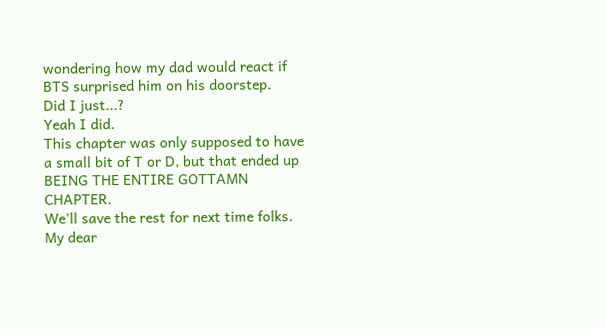wondering how my dad would react if BTS surprised him on his doorstep.
Did I just...?
Yeah I did.
This chapter was only supposed to have a small bit of T or D, but that ended up BEING THE ENTIRE GOTTAMN CHAPTER.
We'll save the rest for next time folks.
My dear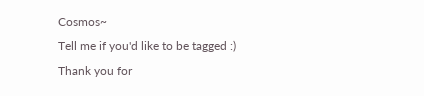Cosmos~
Tell me if you'd like to be tagged :)
Thank you for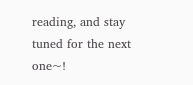reading, and stay tuned for the next one~!